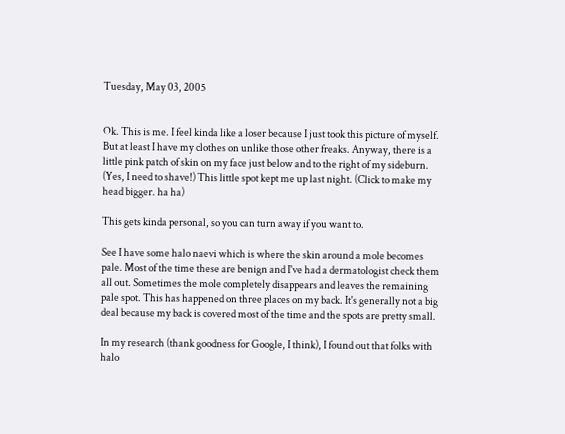Tuesday, May 03, 2005


Ok. This is me. I feel kinda like a loser because I just took this picture of myself. But at least I have my clothes on unlike those other freaks. Anyway, there is a little pink patch of skin on my face just below and to the right of my sideburn. (Yes, I need to shave!) This little spot kept me up last night. (Click to make my head bigger. ha ha)

This gets kinda personal, so you can turn away if you want to.

See I have some halo naevi which is where the skin around a mole becomes pale. Most of the time these are benign and I've had a dermatologist check them all out. Sometimes the mole completely disappears and leaves the remaining pale spot. This has happened on three places on my back. It's generally not a big deal because my back is covered most of the time and the spots are pretty small.

In my research (thank goodness for Google, I think), I found out that folks with halo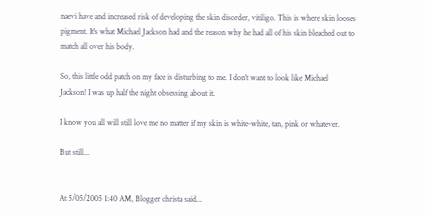naevi have and increased risk of developing the skin disorder, vitiligo. This is where skin looses pigment. It's what Michael Jackson had and the reason why he had all of his skin bleached out to match all over his body.

So, this little odd patch on my face is disturbing to me. I don't want to look like Michael Jackson! I was up half the night obsessing about it.

I know you all will still love me no matter if my skin is white-white, tan, pink or whatever.

But still...


At 5/05/2005 1:40 AM, Blogger christa said...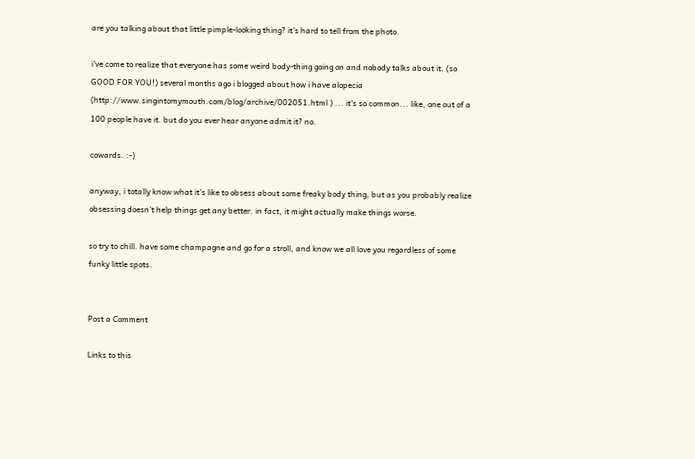are you talking about that little pimple-looking thing? it's hard to tell from the photo.

i've come to realize that everyone has some weird body-thing going on and nobody talks about it. (so GOOD FOR YOU!) several months ago i blogged about how i have alopecia (http://www.singintomymouth.com/blog/archive/002051.html ) ... it's so common... like, one out of a 100 people have it. but do you ever hear anyone admit it? no.

cowards. :-)

anyway, i totally know what it's like to obsess about some freaky body thing, but as you probably realize obsessing doesn't help things get any better. in fact, it might actually make things worse.

so try to chill. have some champagne and go for a stroll, and know we all love you regardless of some funky little spots.


Post a Comment

Links to this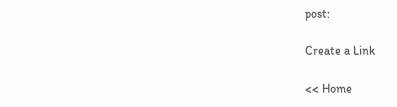post:

Create a Link

<< Home